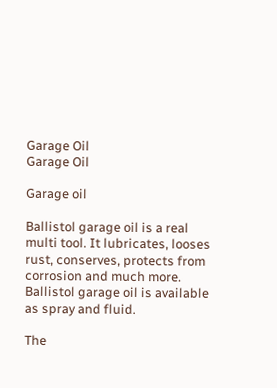Garage Oil
Garage Oil

Garage oil

Ballistol garage oil is a real multi tool. It lubricates, looses rust, conserves, protects from corrosion and much more. Ballistol garage oil is available as spray and fluid.

The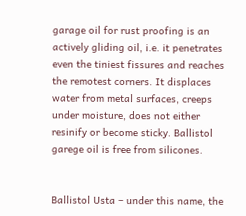garage oil for rust proofing is an actively gliding oil, i.e. it penetrates even the tiniest fissures and reaches the remotest corners. It displaces water from metal surfaces, creeps under moisture, does not either resinify or become sticky. Ballistol garege oil is free from silicones.


Ballistol Usta – under this name, the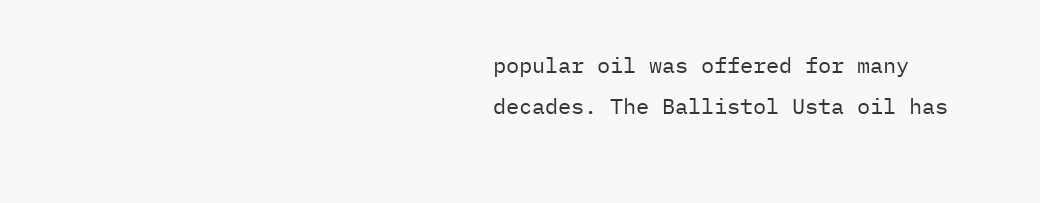popular oil was offered for many decades. The Ballistol Usta oil has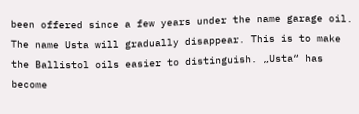been offered since a few years under the name garage oil. The name Usta will gradually disappear. This is to make the Ballistol oils easier to distinguish. „Usta“ has become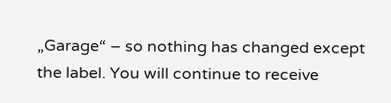„Garage“ – so nothing has changed except the label. You will continue to receive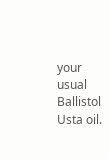your usual Ballistol Usta oil.